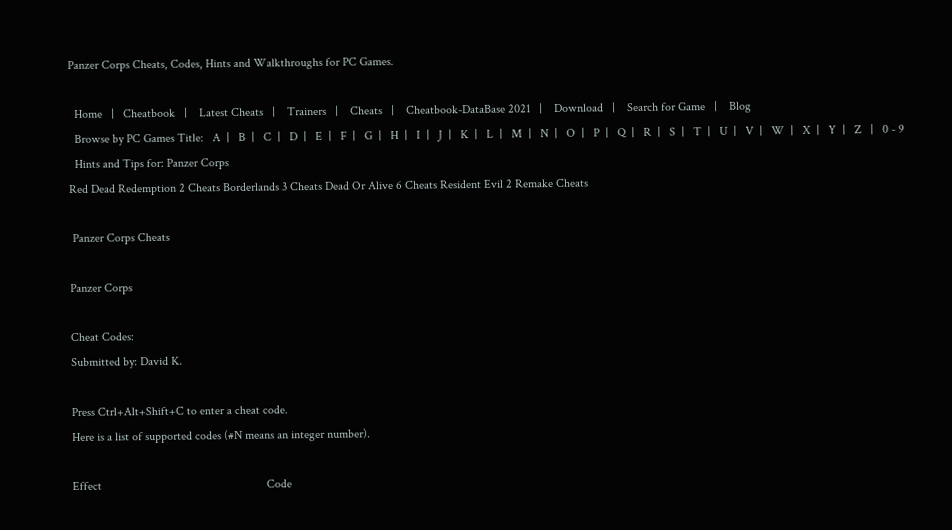Panzer Corps Cheats, Codes, Hints and Walkthroughs for PC Games.

  Home   |   Cheatbook   |    Latest Cheats   |    Trainers   |    Cheats   |    Cheatbook-DataBase 2021   |    Download   |    Search for Game   |    Blog
  Browse by PC Games Title:   A  |   B  |   C  |   D  |   E  |   F  |   G  |   H  |   I  |   J  |   K  |   L  |   M  |   N  |   O  |   P  |   Q  |   R  |   S  |   T  |   U  |   V  |   W  |   X  |   Y  |   Z   |   0 - 9
  Hints and Tips for: Panzer Corps
Red Dead Redemption 2 Cheats Borderlands 3 Cheats Dead Or Alive 6 Cheats Resident Evil 2 Remake Cheats

 Panzer Corps Cheats

Panzer Corps

Cheat Codes:
Submitted by: David K.

Press Ctrl+Alt+Shift+C to enter a cheat code.
Here is a list of supported codes (#N means an integer number).

Effect                                                       Code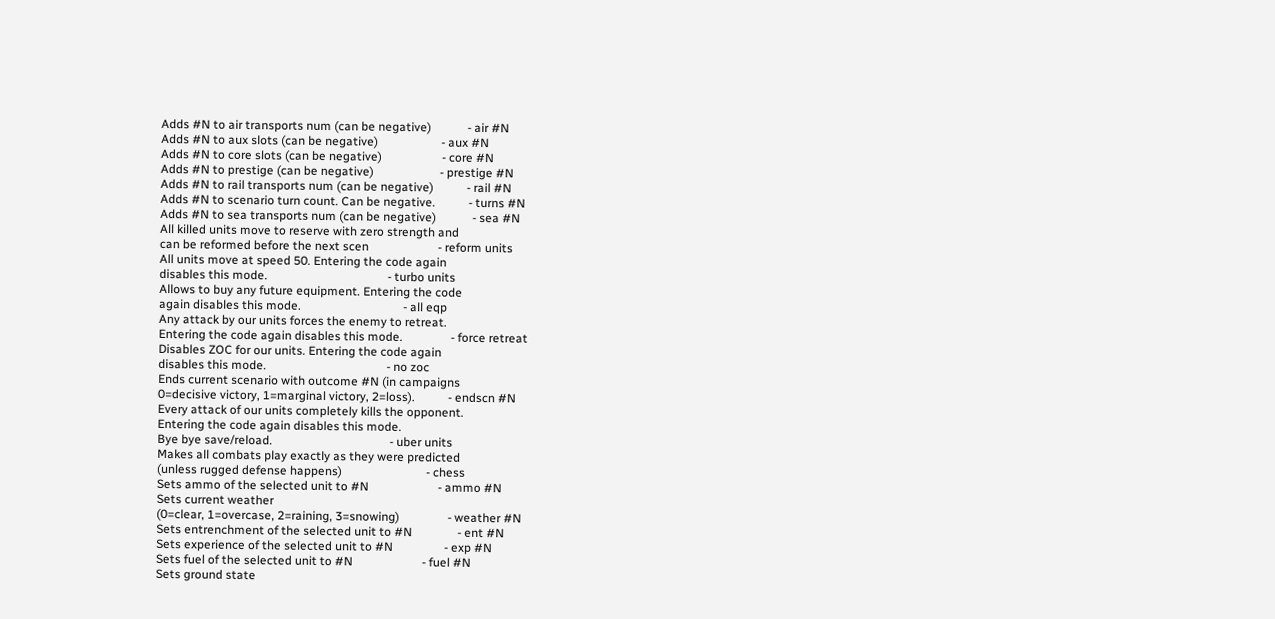Adds #N to air transports num (can be negative)            - air #N
Adds #N to aux slots (can be negative)                     - aux #N
Adds #N to core slots (can be negative)                    - core #N
Adds #N to prestige (can be negative)                      - prestige #N
Adds #N to rail transports num (can be negative)           - rail #N
Adds #N to scenario turn count. Can be negative.           - turns #N
Adds #N to sea transports num (can be negative)            - sea #N
All killed units move to reserve with zero strength and
can be reformed before the next scen                       - reform units
All units move at speed 50. Entering the code again
disables this mode.                                        - turbo units
Allows to buy any future equipment. Entering the code
again disables this mode.                                  - all eqp
Any attack by our units forces the enemy to retreat.
Entering the code again disables this mode.                - force retreat
Disables ZOC for our units. Entering the code again
disables this mode.                                        - no zoc
Ends current scenario with outcome #N (in campaigns
0=decisive victory, 1=marginal victory, 2=loss).           - endscn #N
Every attack of our units completely kills the opponent.
Entering the code again disables this mode.
Bye bye save/reload.                                       - uber units
Makes all combats play exactly as they were predicted
(unless rugged defense happens)                            - chess
Sets ammo of the selected unit to #N                       - ammo #N
Sets current weather
(0=clear, 1=overcase, 2=raining, 3=snowing)                - weather #N
Sets entrenchment of the selected unit to #N               - ent #N
Sets experience of the selected unit to #N                 - exp #N
Sets fuel of the selected unit to #N                       - fuel #N
Sets ground state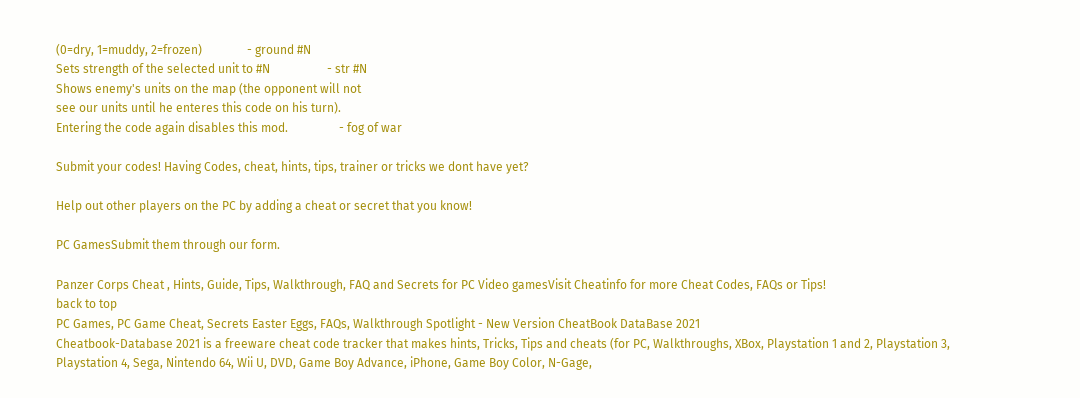(0=dry, 1=muddy, 2=frozen)               - ground #N
Sets strength of the selected unit to #N                   - str #N
Shows enemy's units on the map (the opponent will not
see our units until he enteres this code on his turn).
Entering the code again disables this mod.                 - fog of war

Submit your codes! Having Codes, cheat, hints, tips, trainer or tricks we dont have yet?

Help out other players on the PC by adding a cheat or secret that you know!

PC GamesSubmit them through our form.

Panzer Corps Cheat , Hints, Guide, Tips, Walkthrough, FAQ and Secrets for PC Video gamesVisit Cheatinfo for more Cheat Codes, FAQs or Tips!
back to top
PC Games, PC Game Cheat, Secrets Easter Eggs, FAQs, Walkthrough Spotlight - New Version CheatBook DataBase 2021
Cheatbook-Database 2021 is a freeware cheat code tracker that makes hints, Tricks, Tips and cheats (for PC, Walkthroughs, XBox, Playstation 1 and 2, Playstation 3, Playstation 4, Sega, Nintendo 64, Wii U, DVD, Game Boy Advance, iPhone, Game Boy Color, N-Gage,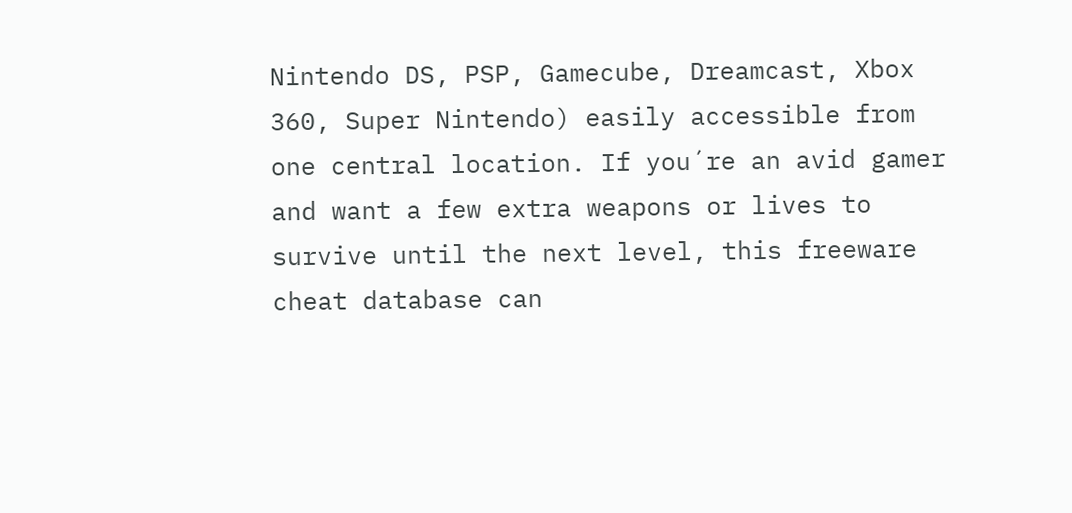Nintendo DS, PSP, Gamecube, Dreamcast, Xbox 360, Super Nintendo) easily accessible from one central location. If you´re an avid gamer and want a few extra weapons or lives to survive until the next level, this freeware cheat database can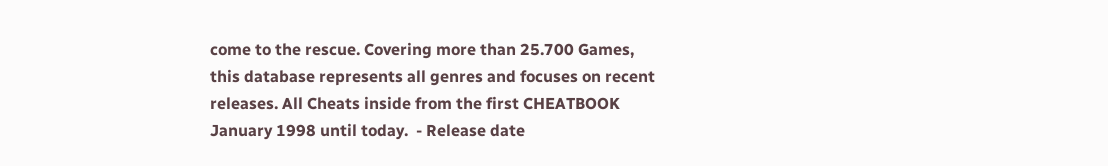come to the rescue. Covering more than 25.700 Games, this database represents all genres and focuses on recent releases. All Cheats inside from the first CHEATBOOK January 1998 until today.  - Release date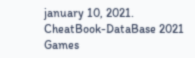january 10, 2021. CheatBook-DataBase 2021
Games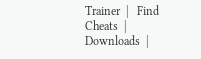Trainer  |   Find Cheats  |   Downloads  |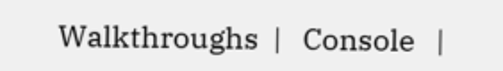Walkthroughs  |   Console   |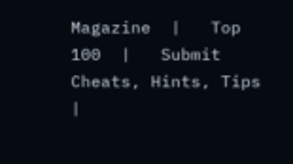Magazine  |   Top 100  |   Submit Cheats, Hints, Tips  |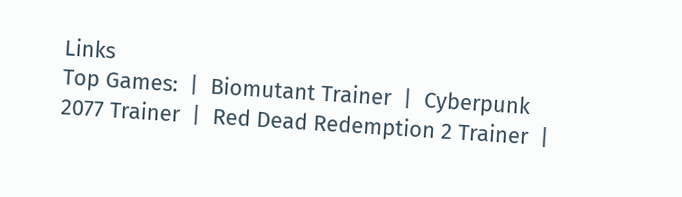Links
Top Games:  |  Biomutant Trainer  |  Cyberpunk 2077 Trainer  |  Red Dead Redemption 2 Trainer  |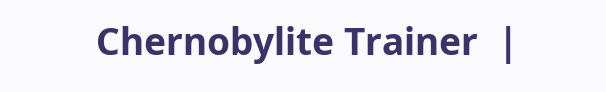Chernobylite Trainer  |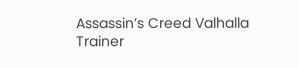Assassin’s Creed Valhalla Trainer